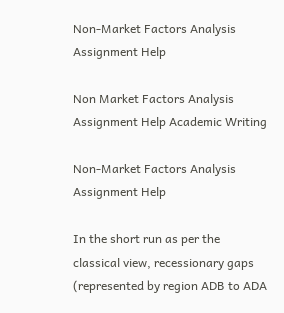Non-Market Factors Analysis Assignment Help

Non Market Factors Analysis Assignment Help Academic Writing

Non-Market Factors Analysis Assignment Help

In the short run as per the classical view, recessionary gaps (represented by region ADB to ADA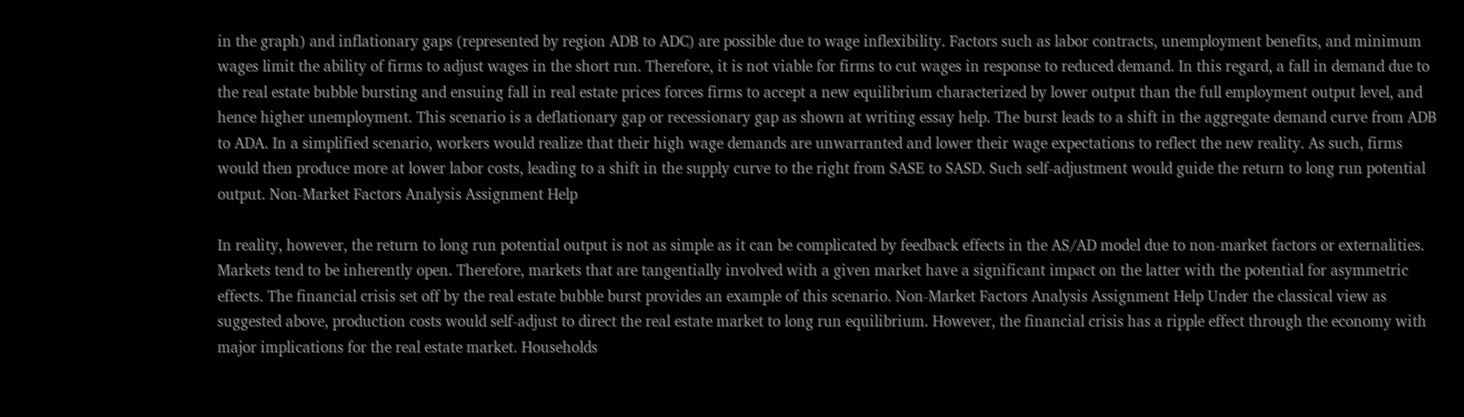in the graph) and inflationary gaps (represented by region ADB to ADC) are possible due to wage inflexibility. Factors such as labor contracts, unemployment benefits, and minimum wages limit the ability of firms to adjust wages in the short run. Therefore, it is not viable for firms to cut wages in response to reduced demand. In this regard, a fall in demand due to the real estate bubble bursting and ensuing fall in real estate prices forces firms to accept a new equilibrium characterized by lower output than the full employment output level, and hence higher unemployment. This scenario is a deflationary gap or recessionary gap as shown at writing essay help. The burst leads to a shift in the aggregate demand curve from ADB to ADA. In a simplified scenario, workers would realize that their high wage demands are unwarranted and lower their wage expectations to reflect the new reality. As such, firms would then produce more at lower labor costs, leading to a shift in the supply curve to the right from SASE to SASD. Such self-adjustment would guide the return to long run potential output. Non-Market Factors Analysis Assignment Help

In reality, however, the return to long run potential output is not as simple as it can be complicated by feedback effects in the AS/AD model due to non-market factors or externalities. Markets tend to be inherently open. Therefore, markets that are tangentially involved with a given market have a significant impact on the latter with the potential for asymmetric effects. The financial crisis set off by the real estate bubble burst provides an example of this scenario. Non-Market Factors Analysis Assignment Help Under the classical view as suggested above, production costs would self-adjust to direct the real estate market to long run equilibrium. However, the financial crisis has a ripple effect through the economy with major implications for the real estate market. Households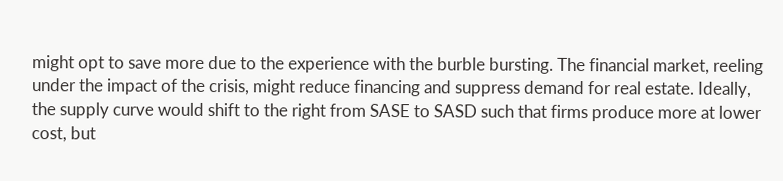might opt to save more due to the experience with the burble bursting. The financial market, reeling under the impact of the crisis, might reduce financing and suppress demand for real estate. Ideally, the supply curve would shift to the right from SASE to SASD such that firms produce more at lower cost, but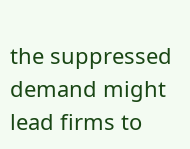the suppressed demand might lead firms to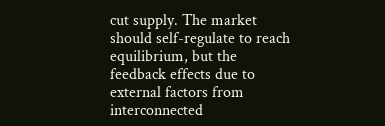cut supply. The market should self-regulate to reach equilibrium, but the feedback effects due to external factors from interconnected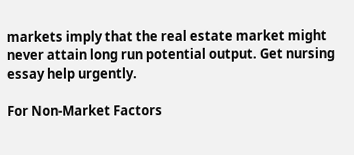markets imply that the real estate market might never attain long run potential output. Get nursing essay help urgently.

For Non-Market Factors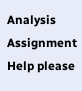Analysis Assignment Help please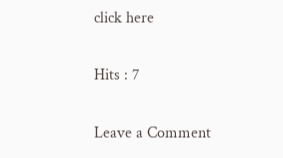click here

Hits : 7

Leave a Comment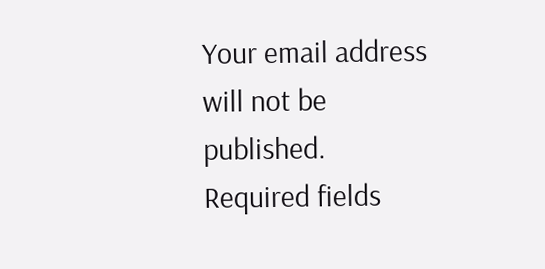Your email address will not be published. Required fields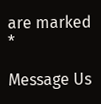are marked *

Message Us